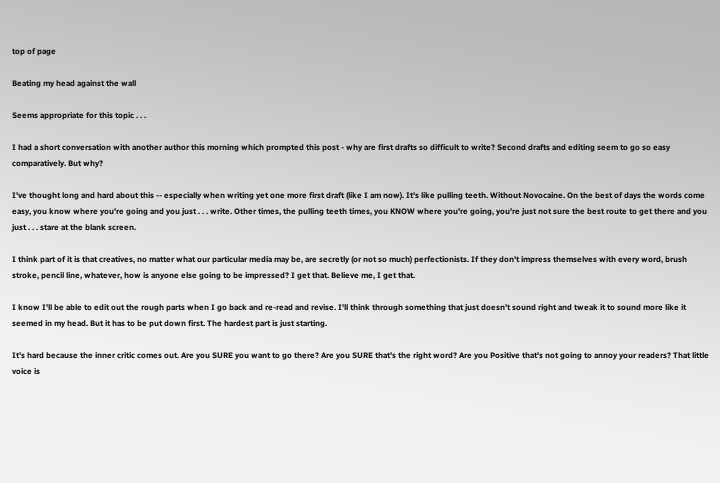top of page

Beating my head against the wall

Seems appropriate for this topic . . .

I had a short conversation with another author this morning which prompted this post - why are first drafts so difficult to write? Second drafts and editing seem to go so easy comparatively. But why?

I've thought long and hard about this -- especially when writing yet one more first draft (like I am now). It's like pulling teeth. Without Novocaine. On the best of days the words come easy, you know where you're going and you just . . . write. Other times, the pulling teeth times, you KNOW where you're going, you're just not sure the best route to get there and you just . . . stare at the blank screen.

I think part of it is that creatives, no matter what our particular media may be, are secretly (or not so much) perfectionists. If they don't impress themselves with every word, brush stroke, pencil line, whatever, how is anyone else going to be impressed? I get that. Believe me, I get that.

I know I'll be able to edit out the rough parts when I go back and re-read and revise. I'll think through something that just doesn't sound right and tweak it to sound more like it seemed in my head. But it has to be put down first. The hardest part is just starting.

It's hard because the inner critic comes out. Are you SURE you want to go there? Are you SURE that's the right word? Are you Positive that's not going to annoy your readers? That little voice is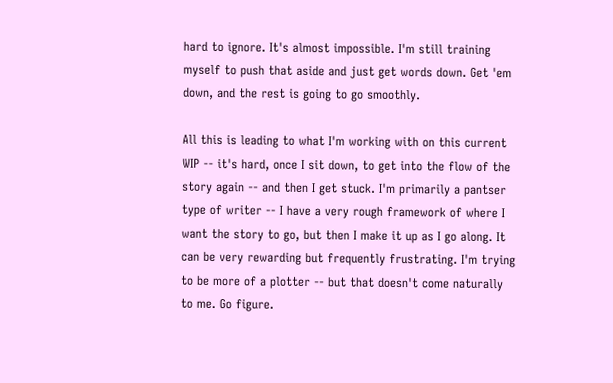hard to ignore. It's almost impossible. I'm still training myself to push that aside and just get words down. Get 'em down, and the rest is going to go smoothly.

All this is leading to what I'm working with on this current WIP -- it's hard, once I sit down, to get into the flow of the story again -- and then I get stuck. I'm primarily a pantser type of writer -- I have a very rough framework of where I want the story to go, but then I make it up as I go along. It can be very rewarding but frequently frustrating. I'm trying to be more of a plotter -- but that doesn't come naturally to me. Go figure.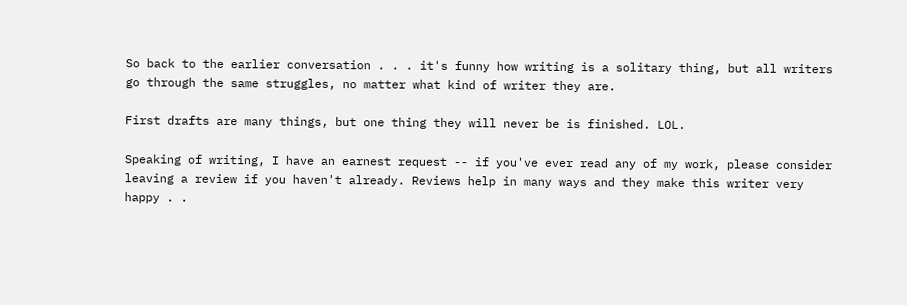So back to the earlier conversation . . . it's funny how writing is a solitary thing, but all writers go through the same struggles, no matter what kind of writer they are.

First drafts are many things, but one thing they will never be is finished. LOL.

Speaking of writing, I have an earnest request -- if you've ever read any of my work, please consider leaving a review if you haven't already. Reviews help in many ways and they make this writer very happy . .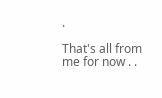.

That's all from me for now . .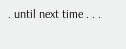. until next time . . .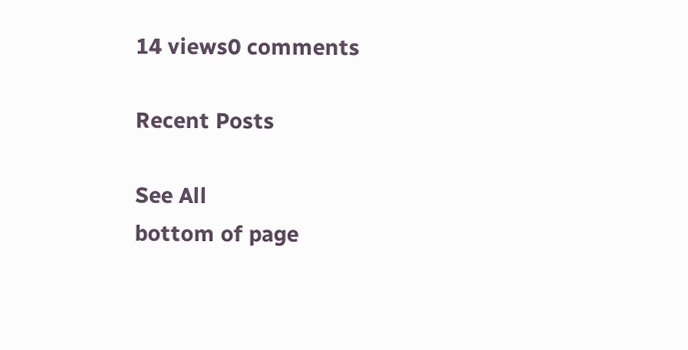14 views0 comments

Recent Posts

See All
bottom of page